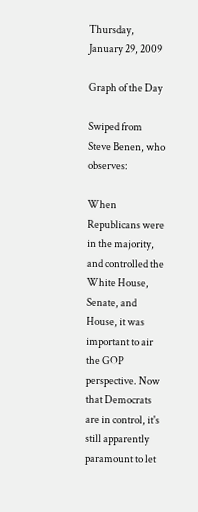Thursday, January 29, 2009

Graph of the Day

Swiped from Steve Benen, who observes:

When Republicans were in the majority, and controlled the White House, Senate, and House, it was important to air the GOP perspective. Now that Democrats are in control, it's still apparently paramount to let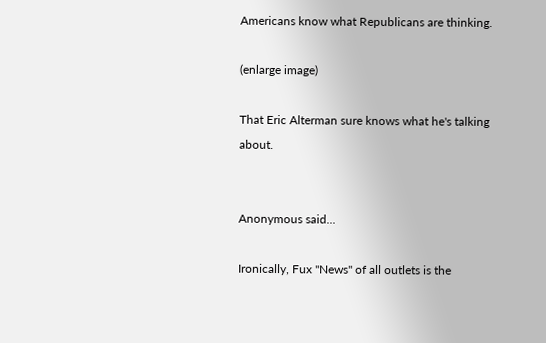Americans know what Republicans are thinking.

(enlarge image)

That Eric Alterman sure knows what he's talking about.


Anonymous said...

Ironically, Fux "News" of all outlets is the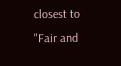closest to "Fair and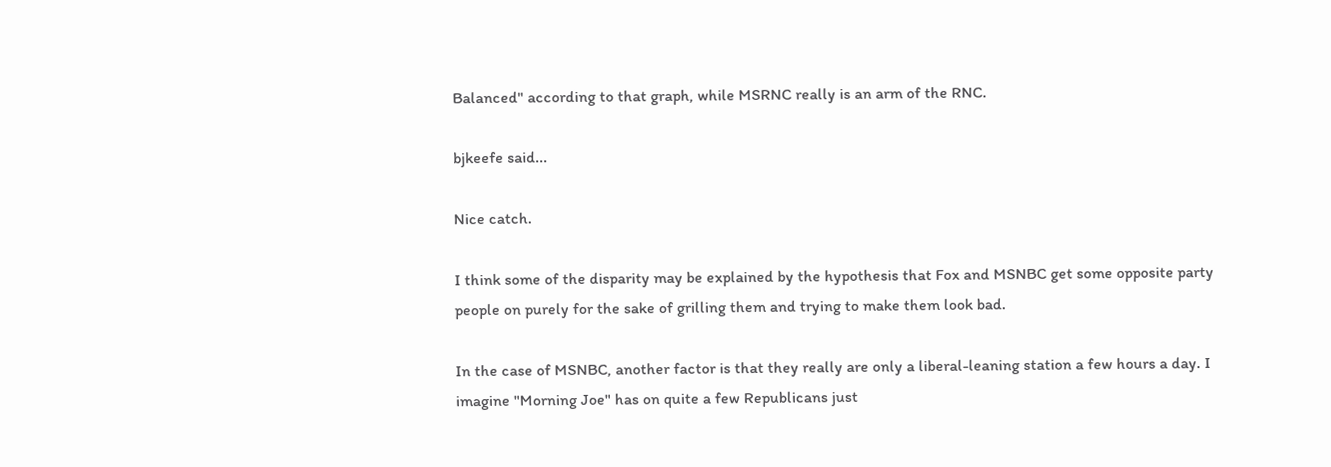Balanced" according to that graph, while MSRNC really is an arm of the RNC.

bjkeefe said...

Nice catch.

I think some of the disparity may be explained by the hypothesis that Fox and MSNBC get some opposite party people on purely for the sake of grilling them and trying to make them look bad.

In the case of MSNBC, another factor is that they really are only a liberal-leaning station a few hours a day. I imagine "Morning Joe" has on quite a few Republicans just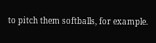to pitch them softballs, for example.